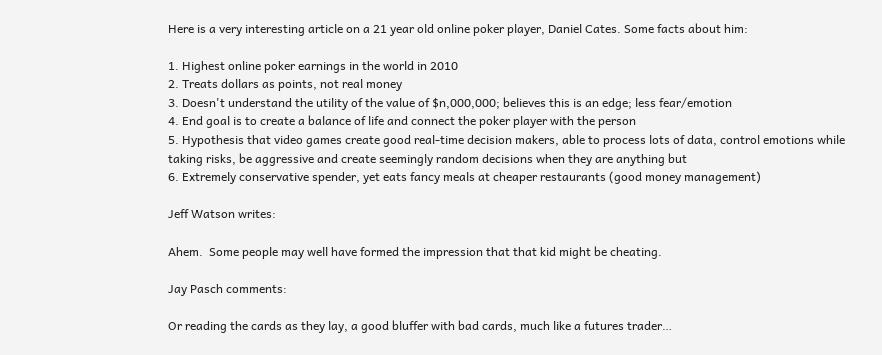Here is a very interesting article on a 21 year old online poker player, Daniel Cates. Some facts about him:

1. Highest online poker earnings in the world in 2010
2. Treats dollars as points, not real money
3. Doesn't understand the utility of the value of $n,000,000; believes this is an edge; less fear/emotion
4. End goal is to create a balance of life and connect the poker player with the person
5. Hypothesis that video games create good real-time decision makers, able to process lots of data, control emotions while taking risks, be aggressive and create seemingly random decisions when they are anything but
6. Extremely conservative spender, yet eats fancy meals at cheaper restaurants (good money management)

Jeff Watson writes:

Ahem.  Some people may well have formed the impression that that kid might be cheating.

Jay Pasch comments:

Or reading the cards as they lay, a good bluffer with bad cards, much like a futures trader…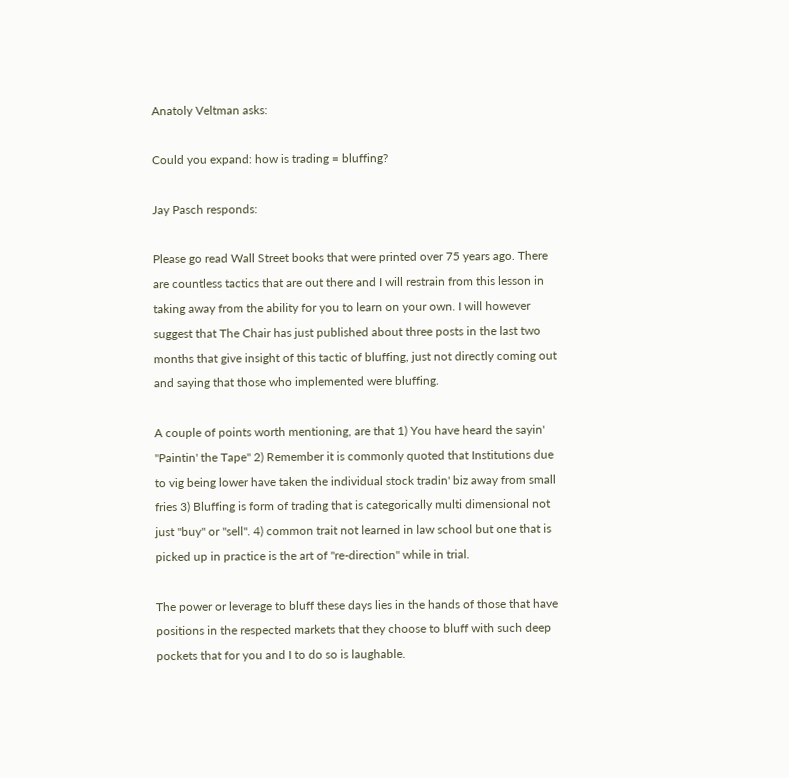Anatoly Veltman asks:

Could you expand: how is trading = bluffing?

Jay Pasch responds:

Please go read Wall Street books that were printed over 75 years ago. There are countless tactics that are out there and I will restrain from this lesson in taking away from the ability for you to learn on your own. I will however suggest that The Chair has just published about three posts in the last two months that give insight of this tactic of bluffing, just not directly coming out and saying that those who implemented were bluffing.

A couple of points worth mentioning, are that 1) You have heard the sayin' "Paintin' the Tape" 2) Remember it is commonly quoted that Institutions due to vig being lower have taken the individual stock tradin' biz away from small fries 3) Bluffing is form of trading that is categorically multi dimensional not just "buy" or "sell". 4) common trait not learned in law school but one that is picked up in practice is the art of "re-direction" while in trial.

The power or leverage to bluff these days lies in the hands of those that have positions in the respected markets that they choose to bluff with such deep pockets that for you and I to do so is laughable.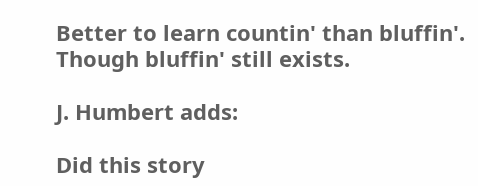Better to learn countin' than bluffin'. Though bluffin' still exists.

J. Humbert adds:

Did this story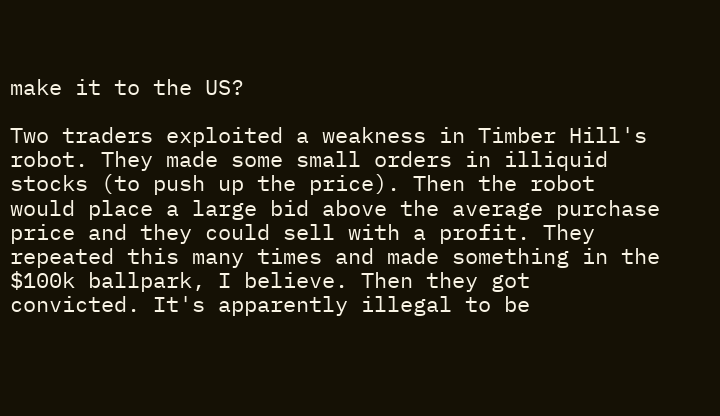make it to the US?

Two traders exploited a weakness in Timber Hill's robot. They made some small orders in illiquid stocks (to push up the price). Then the robot would place a large bid above the average purchase price and they could sell with a profit. They repeated this many times and made something in the $100k ballpark, I believe. Then they got convicted. It's apparently illegal to be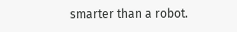smarter than a robot.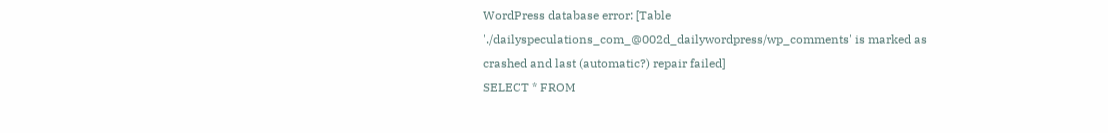WordPress database error: [Table './dailyspeculations_com_@002d_dailywordpress/wp_comments' is marked as crashed and last (automatic?) repair failed]
SELECT * FROM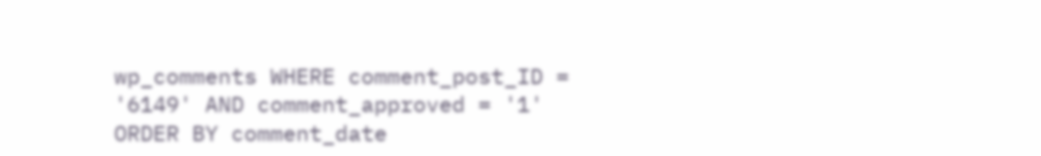wp_comments WHERE comment_post_ID = '6149' AND comment_approved = '1' ORDER BY comment_date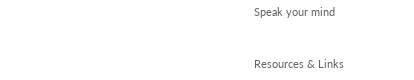Speak your mind


Resources & Links